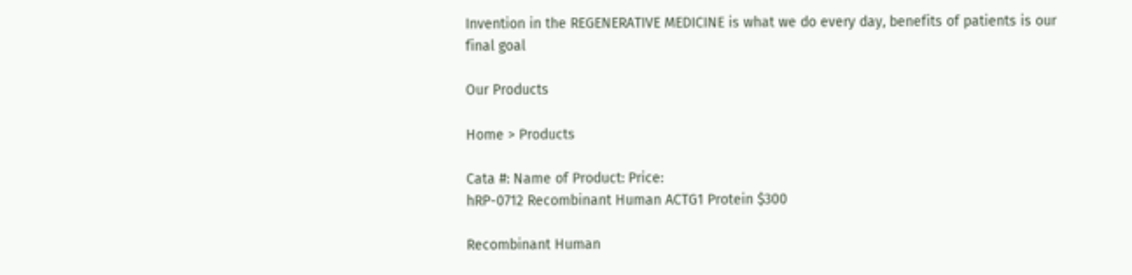Invention in the REGENERATIVE MEDICINE is what we do every day, benefits of patients is our final goal

Our Products

Home > Products

Cata #: Name of Product: Price:
hRP-0712 Recombinant Human ACTG1 Protein $300

Recombinant Human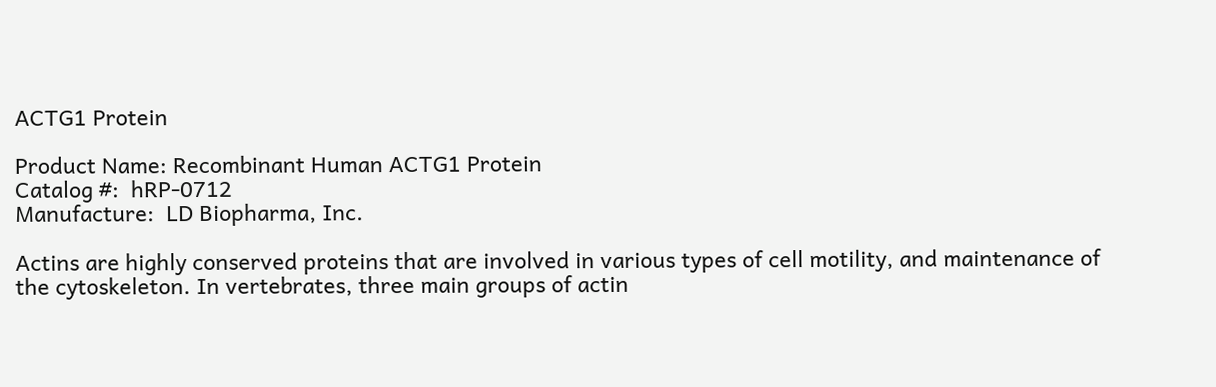ACTG1 Protein

Product Name: Recombinant Human ACTG1 Protein
Catalog #:  hRP-0712
Manufacture:  LD Biopharma, Inc.

Actins are highly conserved proteins that are involved in various types of cell motility, and maintenance of the cytoskeleton. In vertebrates, three main groups of actin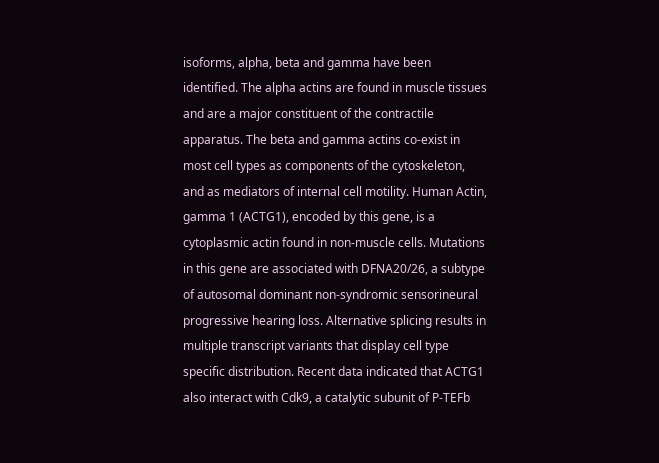isoforms, alpha, beta and gamma have been identified. The alpha actins are found in muscle tissues and are a major constituent of the contractile apparatus. The beta and gamma actins co-exist in most cell types as components of the cytoskeleton, and as mediators of internal cell motility. Human Actin, gamma 1 (ACTG1), encoded by this gene, is a cytoplasmic actin found in non-muscle cells. Mutations in this gene are associated with DFNA20/26, a subtype of autosomal dominant non-syndromic sensorineural progressive hearing loss. Alternative splicing results in multiple transcript variants that display cell type specific distribution. Recent data indicated that ACTG1 also interact with Cdk9, a catalytic subunit of P-TEFb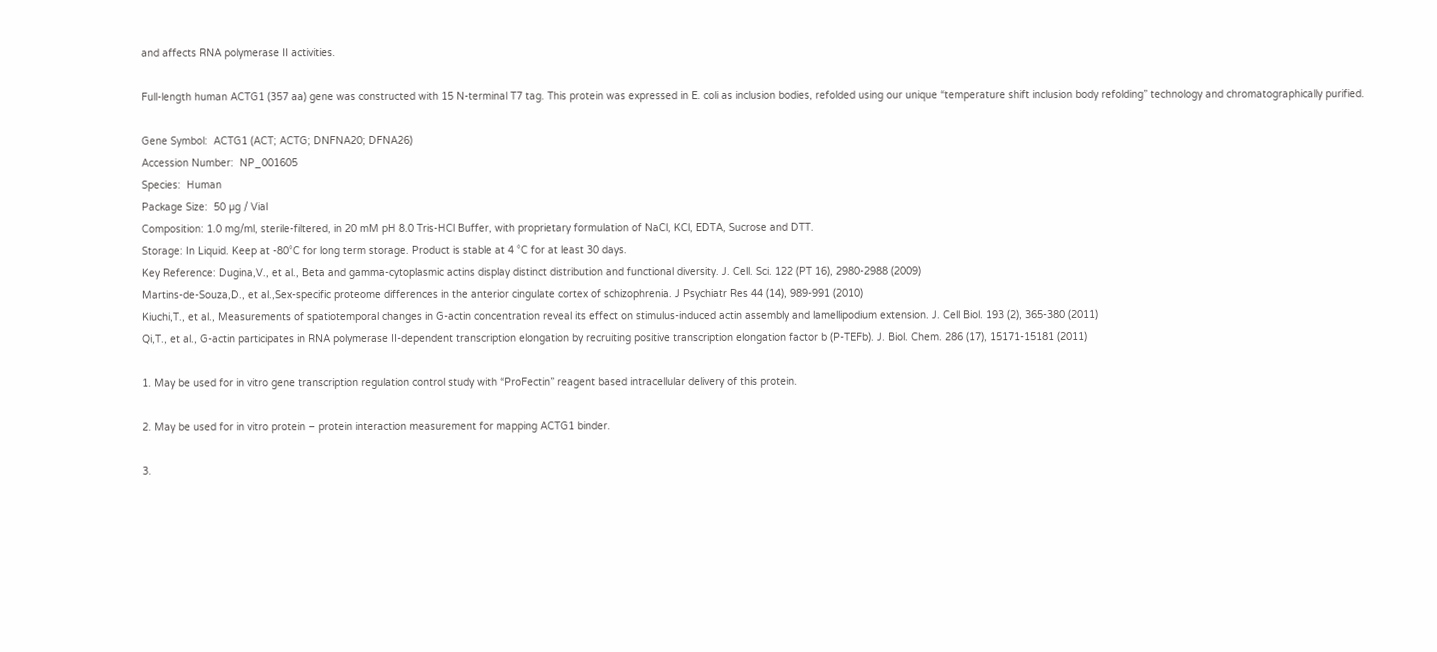and affects RNA polymerase II activities.

Full-length human ACTG1 (357 aa) gene was constructed with 15 N-terminal T7 tag. This protein was expressed in E. coli as inclusion bodies, refolded using our unique “temperature shift inclusion body refolding” technology and chromatographically purified.

Gene Symbol:  ACTG1 (ACT; ACTG; DNFNA20; DFNA26)
Accession Number:  NP_001605
Species:  Human
Package Size:  50 µg / Vial
Composition: 1.0 mg/ml, sterile-filtered, in 20 mM pH 8.0 Tris-HCl Buffer, with proprietary formulation of NaCl, KCl, EDTA, Sucrose and DTT.
Storage: In Liquid. Keep at -80°C for long term storage. Product is stable at 4 °C for at least 30 days.
Key Reference: Dugina,V., et al., Beta and gamma-cytoplasmic actins display distinct distribution and functional diversity. J. Cell. Sci. 122 (PT 16), 2980-2988 (2009)
Martins-de-Souza,D., et al.,Sex-specific proteome differences in the anterior cingulate cortex of schizophrenia. J Psychiatr Res 44 (14), 989-991 (2010)
Kiuchi,T., et al., Measurements of spatiotemporal changes in G-actin concentration reveal its effect on stimulus-induced actin assembly and lamellipodium extension. J. Cell Biol. 193 (2), 365-380 (2011)
Qi,T., et al., G-actin participates in RNA polymerase II-dependent transcription elongation by recruiting positive transcription elongation factor b (P-TEFb). J. Biol. Chem. 286 (17), 15171-15181 (2011)

1. May be used for in vitro gene transcription regulation control study with “ProFectin” reagent based intracellular delivery of this protein.

2. May be used for in vitro protein – protein interaction measurement for mapping ACTG1 binder.

3.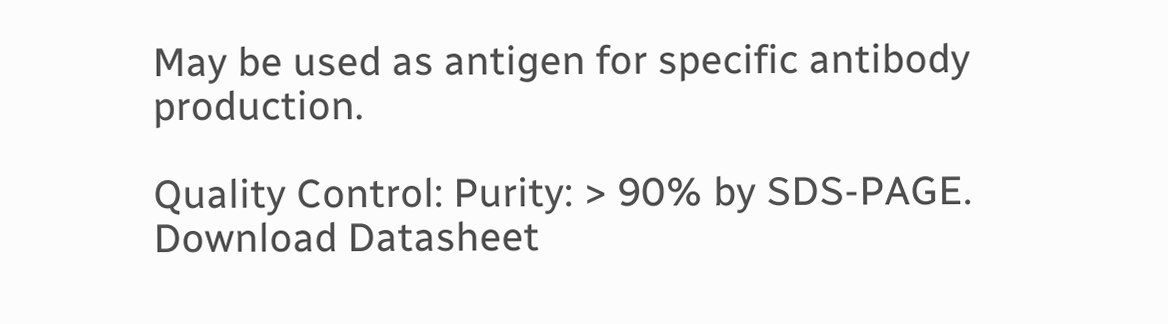May be used as antigen for specific antibody production.

Quality Control: Purity: > 90% by SDS-PAGE.
Download Datasheet